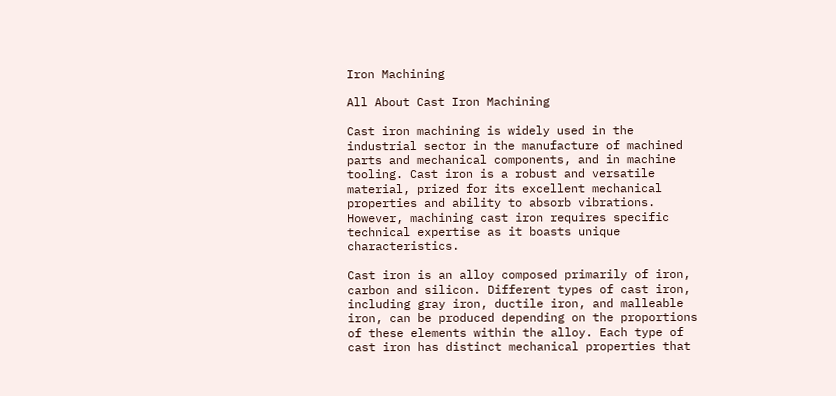Iron Machining

All About Cast Iron Machining

Cast iron machining is widely used in the industrial sector in the manufacture of machined parts and mechanical components, and in machine tooling. Cast iron is a robust and versatile material, prized for its excellent mechanical properties and ability to absorb vibrations. However, machining cast iron requires specific technical expertise as it boasts unique characteristics.

Cast iron is an alloy composed primarily of iron, carbon and silicon. Different types of cast iron, including gray iron, ductile iron, and malleable iron, can be produced depending on the proportions of these elements within the alloy. Each type of cast iron has distinct mechanical properties that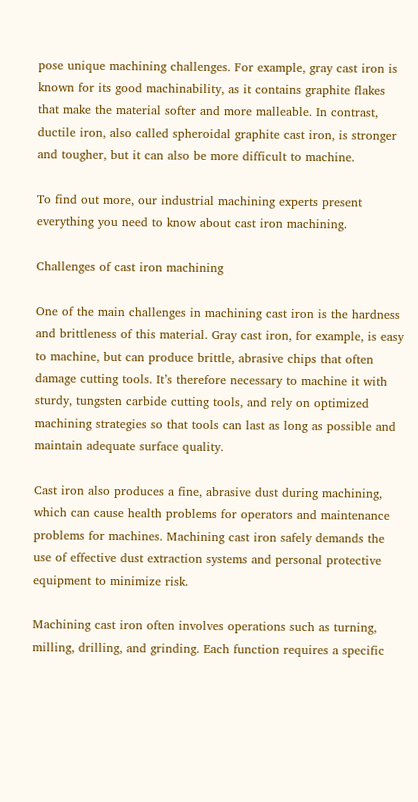pose unique machining challenges. For example, gray cast iron is known for its good machinability, as it contains graphite flakes that make the material softer and more malleable. In contrast, ductile iron, also called spheroidal graphite cast iron, is stronger and tougher, but it can also be more difficult to machine.

To find out more, our industrial machining experts present everything you need to know about cast iron machining.

Challenges of cast iron machining

One of the main challenges in machining cast iron is the hardness and brittleness of this material. Gray cast iron, for example, is easy to machine, but can produce brittle, abrasive chips that often damage cutting tools. It’s therefore necessary to machine it with sturdy, tungsten carbide cutting tools, and rely on optimized machining strategies so that tools can last as long as possible and maintain adequate surface quality.

Cast iron also produces a fine, abrasive dust during machining, which can cause health problems for operators and maintenance problems for machines. Machining cast iron safely demands the use of effective dust extraction systems and personal protective equipment to minimize risk.

Machining cast iron often involves operations such as turning, milling, drilling, and grinding. Each function requires a specific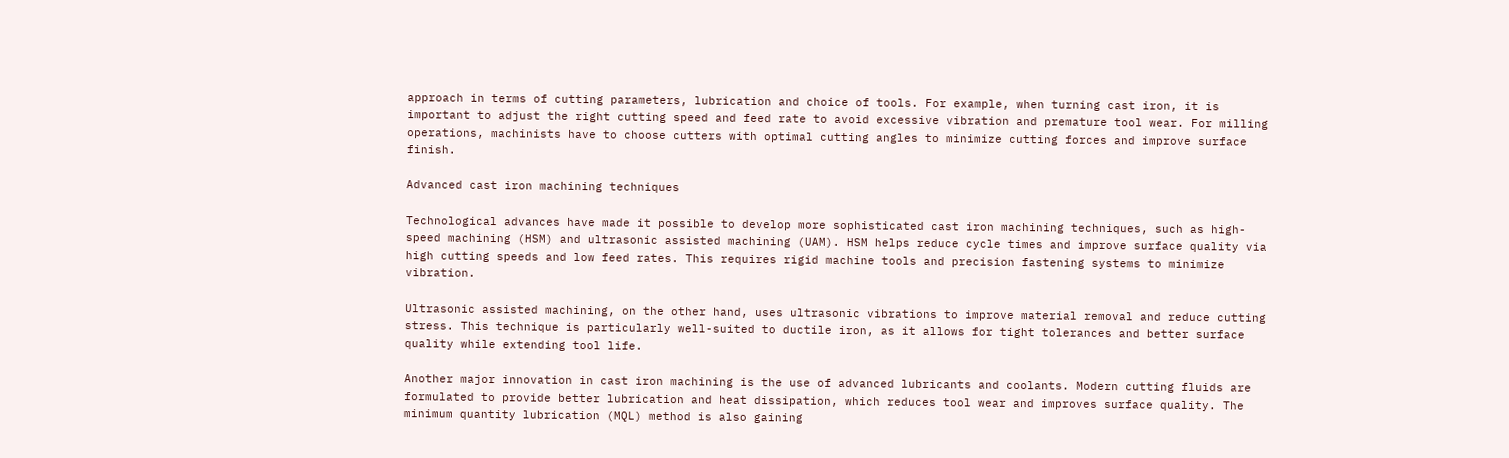approach in terms of cutting parameters, lubrication and choice of tools. For example, when turning cast iron, it is important to adjust the right cutting speed and feed rate to avoid excessive vibration and premature tool wear. For milling operations, machinists have to choose cutters with optimal cutting angles to minimize cutting forces and improve surface finish.

Advanced cast iron machining techniques

Technological advances have made it possible to develop more sophisticated cast iron machining techniques, such as high-speed machining (HSM) and ultrasonic assisted machining (UAM). HSM helps reduce cycle times and improve surface quality via high cutting speeds and low feed rates. This requires rigid machine tools and precision fastening systems to minimize vibration.

Ultrasonic assisted machining, on the other hand, uses ultrasonic vibrations to improve material removal and reduce cutting stress. This technique is particularly well-suited to ductile iron, as it allows for tight tolerances and better surface quality while extending tool life.

Another major innovation in cast iron machining is the use of advanced lubricants and coolants. Modern cutting fluids are formulated to provide better lubrication and heat dissipation, which reduces tool wear and improves surface quality. The minimum quantity lubrication (MQL) method is also gaining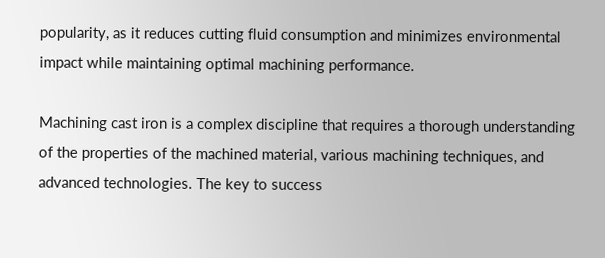popularity, as it reduces cutting fluid consumption and minimizes environmental impact while maintaining optimal machining performance.

Machining cast iron is a complex discipline that requires a thorough understanding of the properties of the machined material, various machining techniques, and advanced technologies. The key to success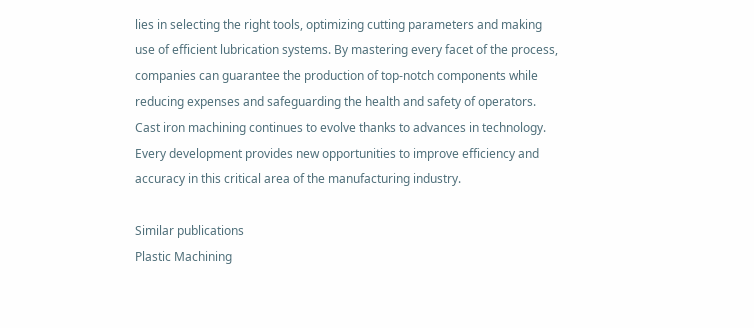lies in selecting the right tools, optimizing cutting parameters and making use of efficient lubrication systems. By mastering every facet of the process, companies can guarantee the production of top-notch components while reducing expenses and safeguarding the health and safety of operators. Cast iron machining continues to evolve thanks to advances in technology. Every development provides new opportunities to improve efficiency and accuracy in this critical area of the manufacturing industry.

Similar publications
Plastic Machining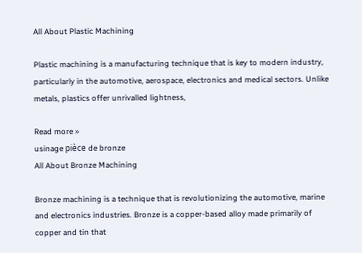All About Plastic Machining

Plastic machining is a manufacturing technique that is key to modern industry, particularly in the automotive, aerospace, electronics and medical sectors. Unlike metals, plastics offer unrivalled lightness,

Read more »
usinage pièce de bronze
All About Bronze Machining

Bronze machining is a technique that is revolutionizing the automotive, marine and electronics industries. Bronze is a copper-based alloy made primarily of copper and tin that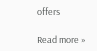offers

Read more »